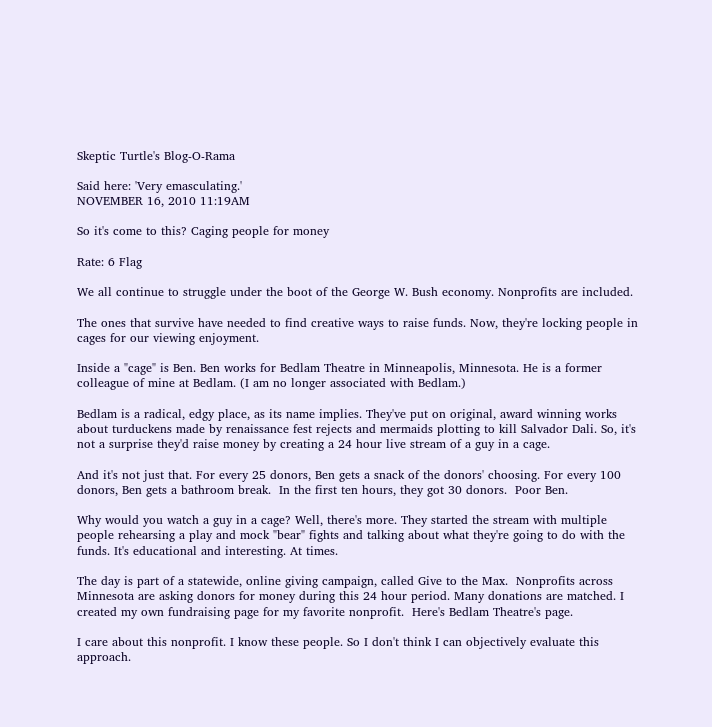Skeptic Turtle's Blog-O-Rama

Said here: 'Very emasculating.'
NOVEMBER 16, 2010 11:19AM

So it's come to this? Caging people for money

Rate: 6 Flag

We all continue to struggle under the boot of the George W. Bush economy. Nonprofits are included.

The ones that survive have needed to find creative ways to raise funds. Now, they're locking people in cages for our viewing enjoyment.

Inside a "cage" is Ben. Ben works for Bedlam Theatre in Minneapolis, Minnesota. He is a former colleague of mine at Bedlam. (I am no longer associated with Bedlam.)

Bedlam is a radical, edgy place, as its name implies. They've put on original, award winning works about turduckens made by renaissance fest rejects and mermaids plotting to kill Salvador Dali. So, it's not a surprise they'd raise money by creating a 24 hour live stream of a guy in a cage.

And it's not just that. For every 25 donors, Ben gets a snack of the donors' choosing. For every 100 donors, Ben gets a bathroom break.  In the first ten hours, they got 30 donors.  Poor Ben.

Why would you watch a guy in a cage? Well, there's more. They started the stream with multiple people rehearsing a play and mock "bear" fights and talking about what they're going to do with the funds. It's educational and interesting. At times.

The day is part of a statewide, online giving campaign, called Give to the Max.  Nonprofits across Minnesota are asking donors for money during this 24 hour period. Many donations are matched. I created my own fundraising page for my favorite nonprofit.  Here's Bedlam Theatre's page.

I care about this nonprofit. I know these people. So I don't think I can objectively evaluate this approach.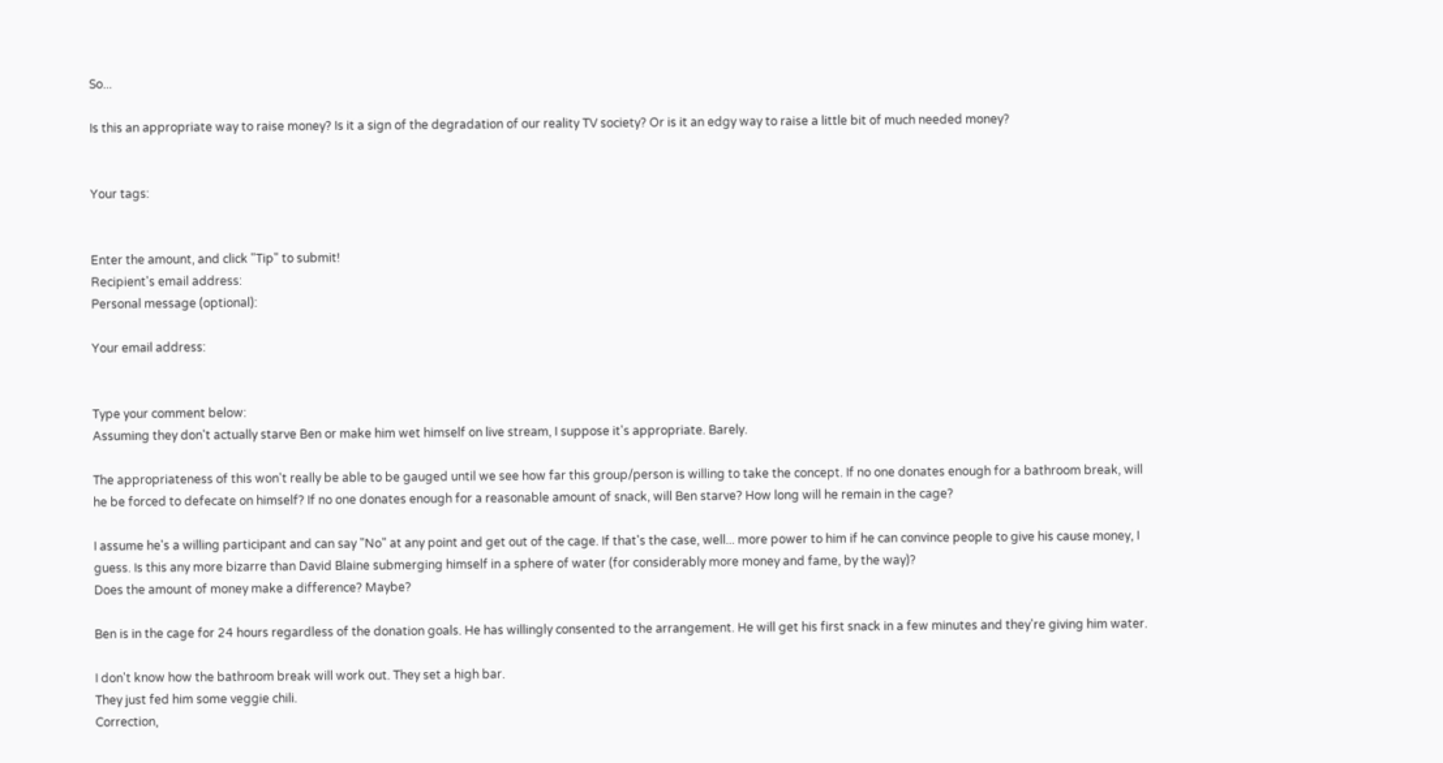So...

Is this an appropriate way to raise money? Is it a sign of the degradation of our reality TV society? Or is it an edgy way to raise a little bit of much needed money?


Your tags:


Enter the amount, and click "Tip" to submit!
Recipient's email address:
Personal message (optional):

Your email address:


Type your comment below:
Assuming they don't actually starve Ben or make him wet himself on live stream, I suppose it's appropriate. Barely.

The appropriateness of this won't really be able to be gauged until we see how far this group/person is willing to take the concept. If no one donates enough for a bathroom break, will he be forced to defecate on himself? If no one donates enough for a reasonable amount of snack, will Ben starve? How long will he remain in the cage?

I assume he's a willing participant and can say "No" at any point and get out of the cage. If that's the case, well... more power to him if he can convince people to give his cause money, I guess. Is this any more bizarre than David Blaine submerging himself in a sphere of water (for considerably more money and fame, by the way)?
Does the amount of money make a difference? Maybe?

Ben is in the cage for 24 hours regardless of the donation goals. He has willingly consented to the arrangement. He will get his first snack in a few minutes and they're giving him water.

I don't know how the bathroom break will work out. They set a high bar.
They just fed him some veggie chili.
Correction,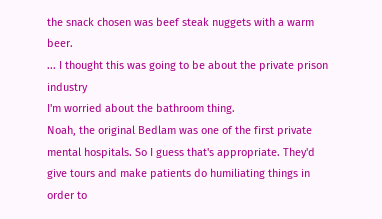the snack chosen was beef steak nuggets with a warm beer.
... I thought this was going to be about the private prison industry
I'm worried about the bathroom thing.
Noah, the original Bedlam was one of the first private mental hospitals. So I guess that's appropriate. They'd give tours and make patients do humiliating things in order to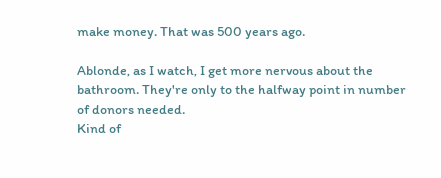make money. That was 500 years ago.

Ablonde, as I watch, I get more nervous about the bathroom. They're only to the halfway point in number of donors needed.
Kind of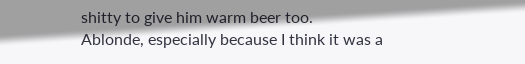shitty to give him warm beer too.
Ablonde, especially because I think it was a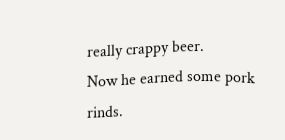really crappy beer.
Now he earned some pork rinds.